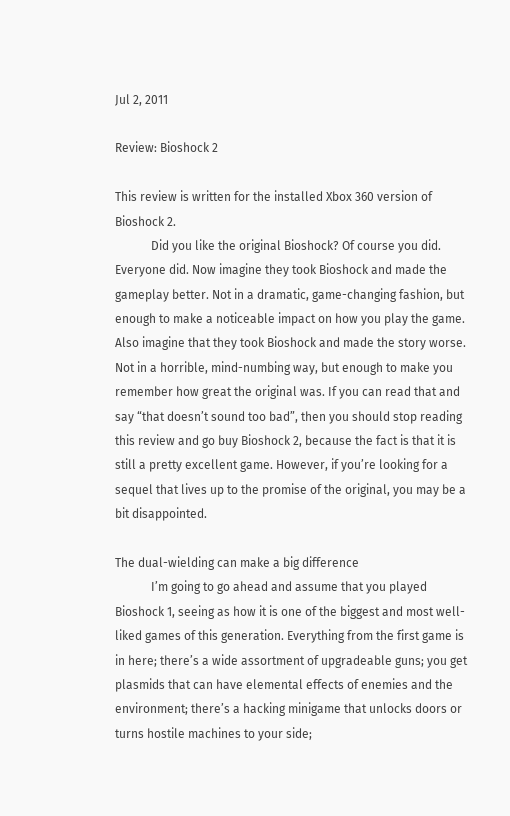Jul 2, 2011

Review: Bioshock 2

This review is written for the installed Xbox 360 version of Bioshock 2.
            Did you like the original Bioshock? Of course you did. Everyone did. Now imagine they took Bioshock and made the gameplay better. Not in a dramatic, game-changing fashion, but enough to make a noticeable impact on how you play the game. Also imagine that they took Bioshock and made the story worse. Not in a horrible, mind-numbing way, but enough to make you remember how great the original was. If you can read that and say “that doesn’t sound too bad”, then you should stop reading this review and go buy Bioshock 2, because the fact is that it is still a pretty excellent game. However, if you’re looking for a sequel that lives up to the promise of the original, you may be a bit disappointed.

The dual-wielding can make a big difference
            I’m going to go ahead and assume that you played Bioshock 1, seeing as how it is one of the biggest and most well-liked games of this generation. Everything from the first game is in here; there’s a wide assortment of upgradeable guns; you get plasmids that can have elemental effects of enemies and the environment; there’s a hacking minigame that unlocks doors or turns hostile machines to your side;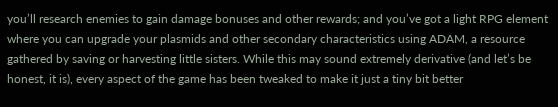you’ll research enemies to gain damage bonuses and other rewards; and you’ve got a light RPG element where you can upgrade your plasmids and other secondary characteristics using ADAM, a resource gathered by saving or harvesting little sisters. While this may sound extremely derivative (and let’s be honest, it is), every aspect of the game has been tweaked to make it just a tiny bit better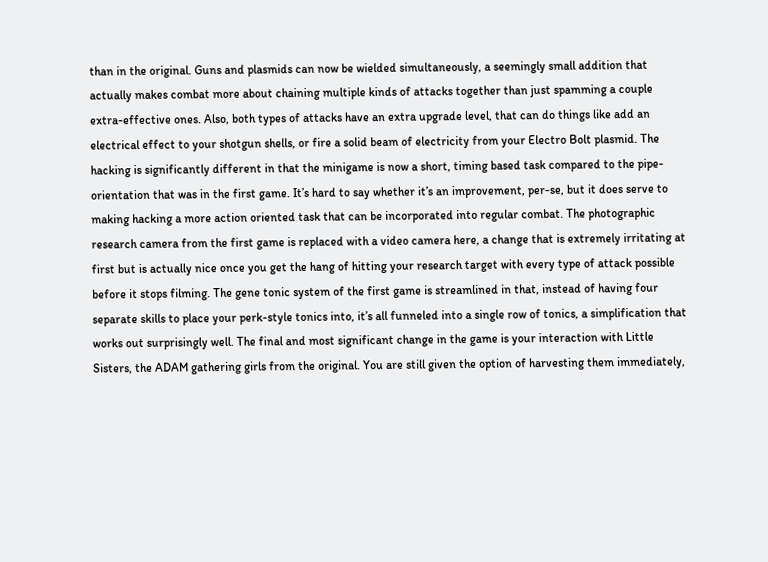than in the original. Guns and plasmids can now be wielded simultaneously, a seemingly small addition that actually makes combat more about chaining multiple kinds of attacks together than just spamming a couple extra-effective ones. Also, both types of attacks have an extra upgrade level, that can do things like add an electrical effect to your shotgun shells, or fire a solid beam of electricity from your Electro Bolt plasmid. The hacking is significantly different in that the minigame is now a short, timing based task compared to the pipe-orientation that was in the first game. It’s hard to say whether it’s an improvement, per-se, but it does serve to making hacking a more action oriented task that can be incorporated into regular combat. The photographic research camera from the first game is replaced with a video camera here, a change that is extremely irritating at first but is actually nice once you get the hang of hitting your research target with every type of attack possible before it stops filming. The gene tonic system of the first game is streamlined in that, instead of having four separate skills to place your perk-style tonics into, it’s all funneled into a single row of tonics, a simplification that works out surprisingly well. The final and most significant change in the game is your interaction with Little Sisters, the ADAM gathering girls from the original. You are still given the option of harvesting them immediately,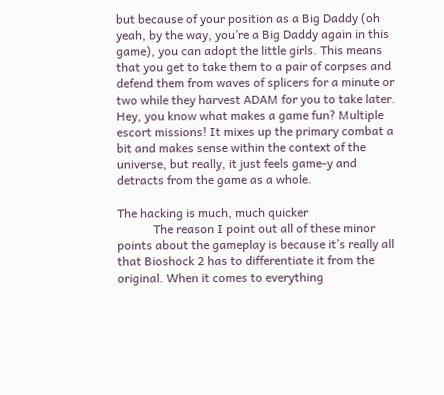but because of your position as a Big Daddy (oh yeah, by the way, you’re a Big Daddy again in this game), you can adopt the little girls. This means that you get to take them to a pair of corpses and defend them from waves of splicers for a minute or two while they harvest ADAM for you to take later. Hey, you know what makes a game fun? Multiple escort missions! It mixes up the primary combat a bit and makes sense within the context of the universe, but really, it just feels game-y and detracts from the game as a whole.

The hacking is much, much quicker
            The reason I point out all of these minor points about the gameplay is because it’s really all that Bioshock 2 has to differentiate it from the original. When it comes to everything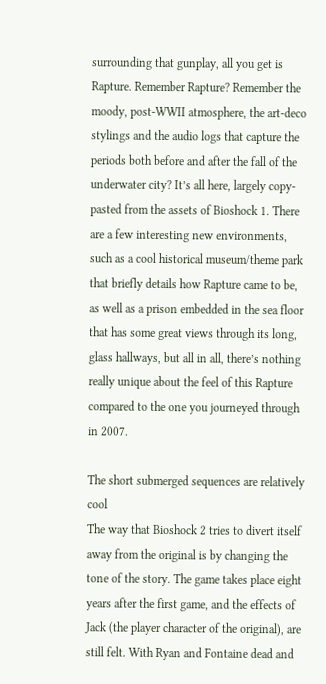surrounding that gunplay, all you get is Rapture. Remember Rapture? Remember the moody, post-WWII atmosphere, the art-deco stylings and the audio logs that capture the periods both before and after the fall of the underwater city? It’s all here, largely copy-pasted from the assets of Bioshock 1. There are a few interesting new environments, such as a cool historical museum/theme park that briefly details how Rapture came to be, as well as a prison embedded in the sea floor that has some great views through its long, glass hallways, but all in all, there’s nothing really unique about the feel of this Rapture compared to the one you journeyed through in 2007.

The short submerged sequences are relatively cool
The way that Bioshock 2 tries to divert itself away from the original is by changing the tone of the story. The game takes place eight years after the first game, and the effects of Jack (the player character of the original), are still felt. With Ryan and Fontaine dead and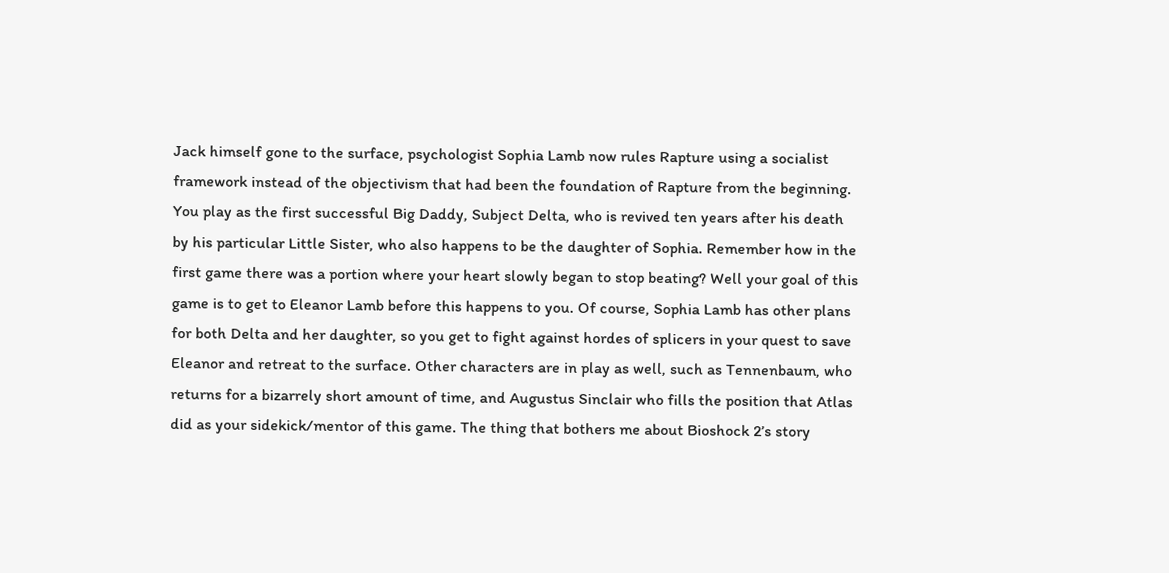Jack himself gone to the surface, psychologist Sophia Lamb now rules Rapture using a socialist framework instead of the objectivism that had been the foundation of Rapture from the beginning. You play as the first successful Big Daddy, Subject Delta, who is revived ten years after his death by his particular Little Sister, who also happens to be the daughter of Sophia. Remember how in the first game there was a portion where your heart slowly began to stop beating? Well your goal of this game is to get to Eleanor Lamb before this happens to you. Of course, Sophia Lamb has other plans for both Delta and her daughter, so you get to fight against hordes of splicers in your quest to save Eleanor and retreat to the surface. Other characters are in play as well, such as Tennenbaum, who returns for a bizarrely short amount of time, and Augustus Sinclair who fills the position that Atlas did as your sidekick/mentor of this game. The thing that bothers me about Bioshock 2’s story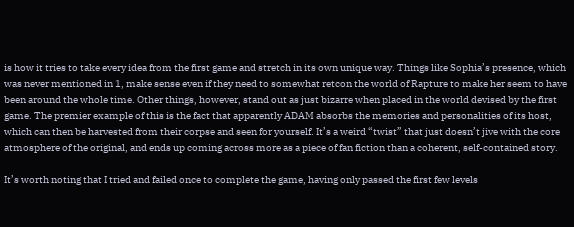is how it tries to take every idea from the first game and stretch in its own unique way. Things like Sophia’s presence, which was never mentioned in 1, make sense even if they need to somewhat retcon the world of Rapture to make her seem to have been around the whole time. Other things, however, stand out as just bizarre when placed in the world devised by the first game. The premier example of this is the fact that apparently ADAM absorbs the memories and personalities of its host, which can then be harvested from their corpse and seen for yourself. It’s a weird “twist” that just doesn’t jive with the core atmosphere of the original, and ends up coming across more as a piece of fan fiction than a coherent, self-contained story.

It’s worth noting that I tried and failed once to complete the game, having only passed the first few levels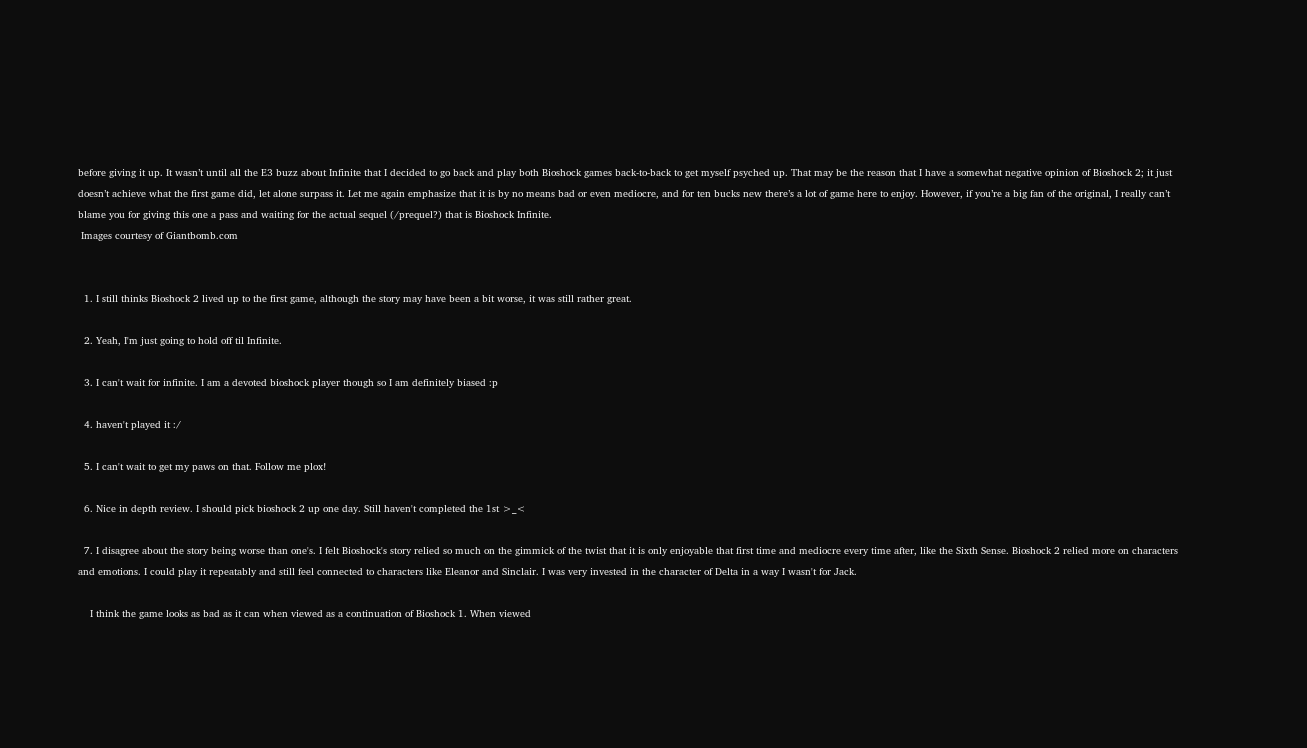before giving it up. It wasn’t until all the E3 buzz about Infinite that I decided to go back and play both Bioshock games back-to-back to get myself psyched up. That may be the reason that I have a somewhat negative opinion of Bioshock 2; it just doesn’t achieve what the first game did, let alone surpass it. Let me again emphasize that it is by no means bad or even mediocre, and for ten bucks new there’s a lot of game here to enjoy. However, if you’re a big fan of the original, I really can’t blame you for giving this one a pass and waiting for the actual sequel (/prequel?) that is Bioshock Infinite.
 Images courtesy of Giantbomb.com


  1. I still thinks Bioshock 2 lived up to the first game, although the story may have been a bit worse, it was still rather great.

  2. Yeah, I'm just going to hold off til Infinite.

  3. I can't wait for infinite. I am a devoted bioshock player though so I am definitely biased :p

  4. haven't played it :/

  5. I can't wait to get my paws on that. Follow me plox!

  6. Nice in depth review. I should pick bioshock 2 up one day. Still haven't completed the 1st >_<

  7. I disagree about the story being worse than one's. I felt Bioshock's story relied so much on the gimmick of the twist that it is only enjoyable that first time and mediocre every time after, like the Sixth Sense. Bioshock 2 relied more on characters and emotions. I could play it repeatably and still feel connected to characters like Eleanor and Sinclair. I was very invested in the character of Delta in a way I wasn't for Jack.

    I think the game looks as bad as it can when viewed as a continuation of Bioshock 1. When viewed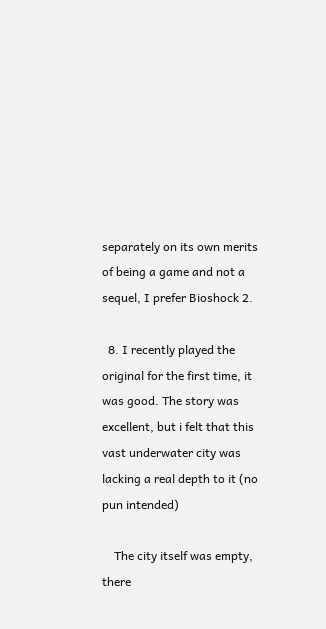separately on its own merits of being a game and not a sequel, I prefer Bioshock 2.

  8. I recently played the original for the first time, it was good. The story was excellent, but i felt that this vast underwater city was lacking a real depth to it (no pun intended)

    The city itself was empty, there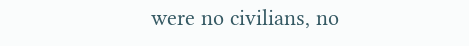were no civilians, no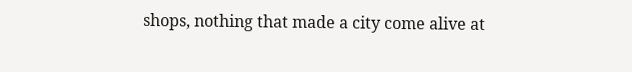shops, nothing that made a city come alive at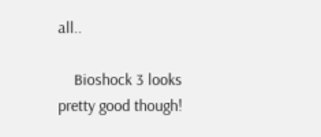all..

    Bioshock 3 looks pretty good though!